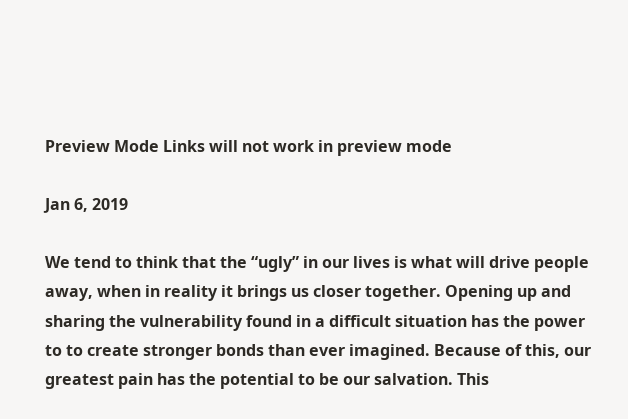Preview Mode Links will not work in preview mode

Jan 6, 2019

We tend to think that the “ugly” in our lives is what will drive people away, when in reality it brings us closer together. Opening up and sharing the vulnerability found in a difficult situation has the power to to create stronger bonds than ever imagined. Because of this, our greatest pain has the potential to be our salvation. This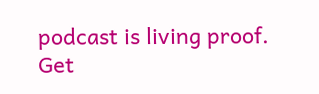podcast is living proof. Get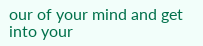our of your mind and get into your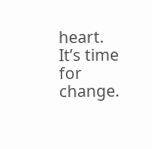heart. It’s time for change.